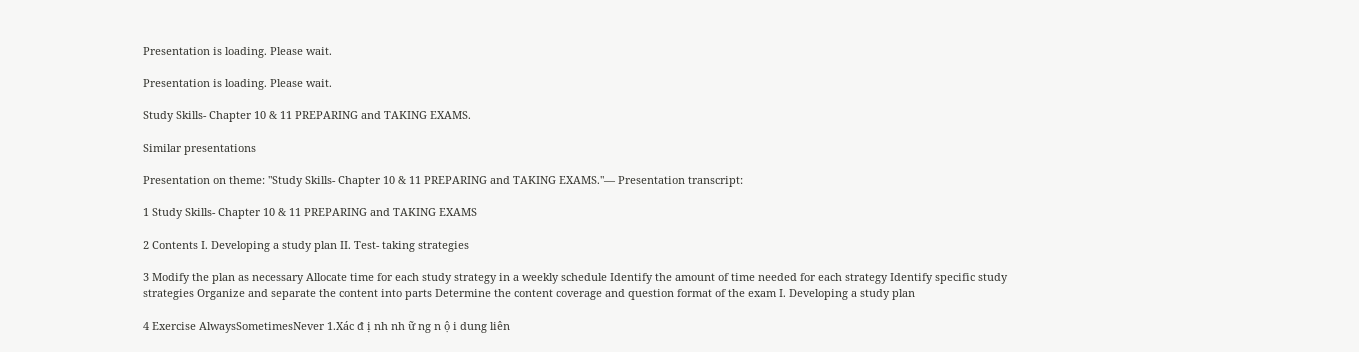Presentation is loading. Please wait.

Presentation is loading. Please wait.

Study Skills- Chapter 10 & 11 PREPARING and TAKING EXAMS.

Similar presentations

Presentation on theme: "Study Skills- Chapter 10 & 11 PREPARING and TAKING EXAMS."— Presentation transcript:

1 Study Skills- Chapter 10 & 11 PREPARING and TAKING EXAMS

2 Contents I. Developing a study plan II. Test- taking strategies

3 Modify the plan as necessary Allocate time for each study strategy in a weekly schedule Identify the amount of time needed for each strategy Identify specific study strategies Organize and separate the content into parts Determine the content coverage and question format of the exam I. Developing a study plan

4 Exercise AlwaysSometimesNever 1.Xác đ ị nh nh ữ ng n ộ i dung liên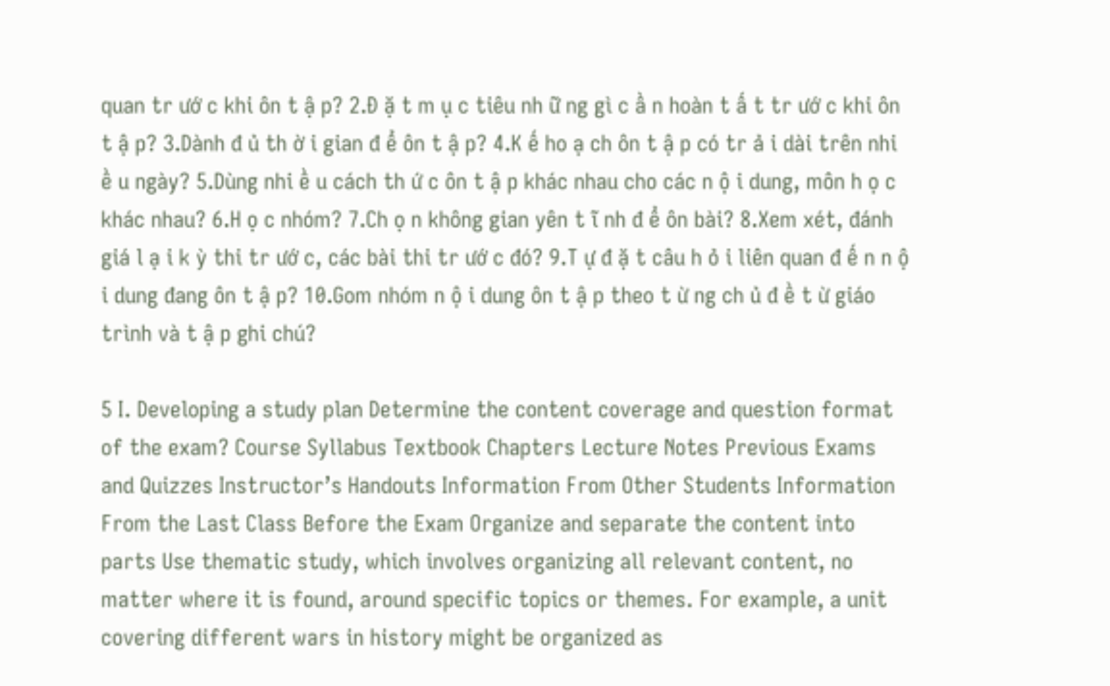quan tr ướ c khi ôn t ậ p? 2.Đ ặ t m ụ c tiêu nh ữ ng gì c ầ n hoàn t ấ t tr ướ c khi ôn t ậ p? 3.Dành đ ủ th ờ i gian đ ể ôn t ậ p? 4.K ế ho ạ ch ôn t ậ p có tr ả i dài trên nhi ề u ngày? 5.Dùng nhi ề u cách th ứ c ôn t ậ p khác nhau cho các n ộ i dung, môn h ọ c khác nhau? 6.H ọ c nhóm? 7.Ch ọ n không gian yên t ĩ nh đ ể ôn bài? 8.Xem xét, đánh giá l ạ i k ỳ thi tr ướ c, các bài thi tr ướ c đó? 9.T ự đ ặ t câu h ỏ i liên quan đ ế n n ộ i dung đang ôn t ậ p? 10.Gom nhóm n ộ i dung ôn t ậ p theo t ừ ng ch ủ đ ề t ừ giáo trình và t ậ p ghi chú?

5 I. Developing a study plan Determine the content coverage and question format of the exam? Course Syllabus Textbook Chapters Lecture Notes Previous Exams and Quizzes Instructor’s Handouts Information From Other Students Information From the Last Class Before the Exam Organize and separate the content into parts Use thematic study, which involves organizing all relevant content, no matter where it is found, around specific topics or themes. For example, a unit covering different wars in history might be organized as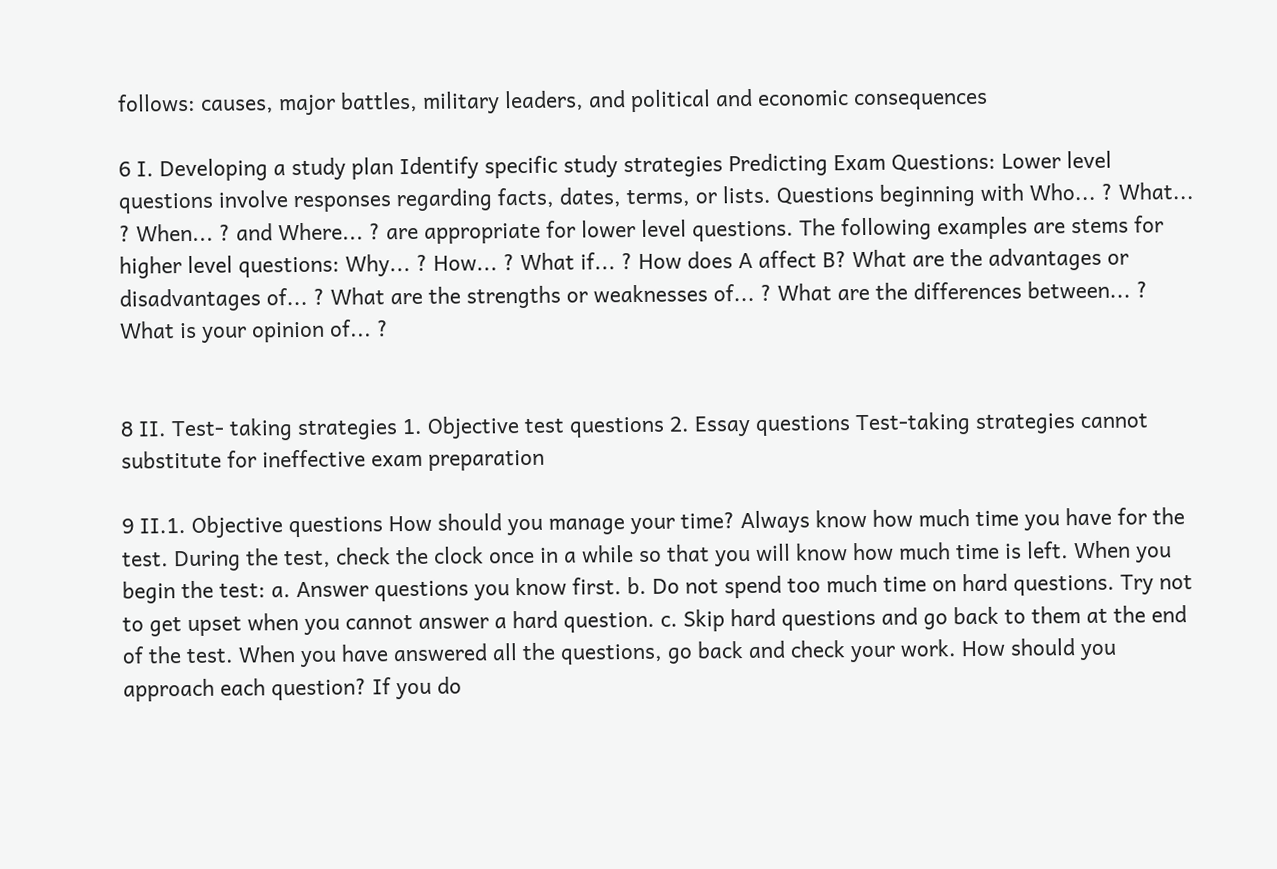follows: causes, major battles, military leaders, and political and economic consequences

6 I. Developing a study plan Identify specific study strategies Predicting Exam Questions: Lower level questions involve responses regarding facts, dates, terms, or lists. Questions beginning with Who... ? What... ? When... ? and Where... ? are appropriate for lower level questions. The following examples are stems for higher level questions: Why... ? How... ? What if... ? How does A affect B? What are the advantages or disadvantages of... ? What are the strengths or weaknesses of... ? What are the differences between... ? What is your opinion of... ?


8 II. Test- taking strategies 1. Objective test questions 2. Essay questions Test-taking strategies cannot substitute for ineffective exam preparation

9 II.1. Objective questions How should you manage your time? Always know how much time you have for the test. During the test, check the clock once in a while so that you will know how much time is left. When you begin the test: a. Answer questions you know first. b. Do not spend too much time on hard questions. Try not to get upset when you cannot answer a hard question. c. Skip hard questions and go back to them at the end of the test. When you have answered all the questions, go back and check your work. How should you approach each question? If you do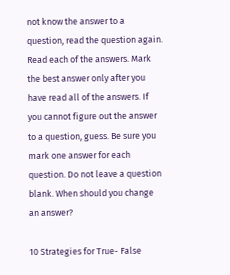not know the answer to a question, read the question again. Read each of the answers. Mark the best answer only after you have read all of the answers. If you cannot figure out the answer to a question, guess. Be sure you mark one answer for each question. Do not leave a question blank. When should you change an answer?

10 Strategies for True- False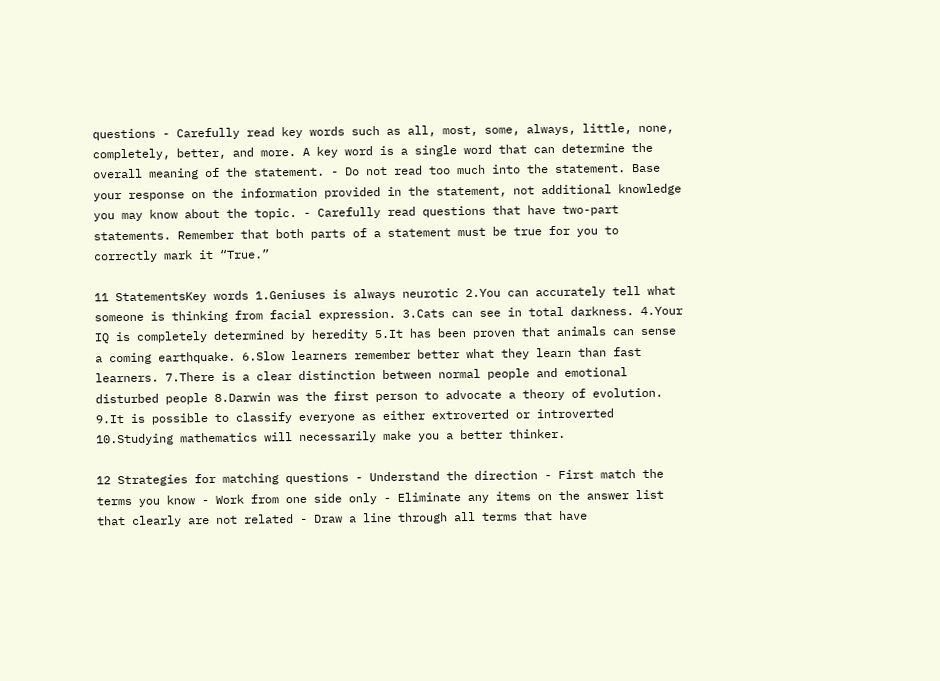questions - Carefully read key words such as all, most, some, always, little, none, completely, better, and more. A key word is a single word that can determine the overall meaning of the statement. - Do not read too much into the statement. Base your response on the information provided in the statement, not additional knowledge you may know about the topic. - Carefully read questions that have two-part statements. Remember that both parts of a statement must be true for you to correctly mark it “True.”

11 StatementsKey words 1.Geniuses is always neurotic 2.You can accurately tell what someone is thinking from facial expression. 3.Cats can see in total darkness. 4.Your IQ is completely determined by heredity 5.It has been proven that animals can sense a coming earthquake. 6.Slow learners remember better what they learn than fast learners. 7.There is a clear distinction between normal people and emotional disturbed people 8.Darwin was the first person to advocate a theory of evolution. 9.It is possible to classify everyone as either extroverted or introverted 10.Studying mathematics will necessarily make you a better thinker.

12 Strategies for matching questions - Understand the direction - First match the terms you know - Work from one side only - Eliminate any items on the answer list that clearly are not related - Draw a line through all terms that have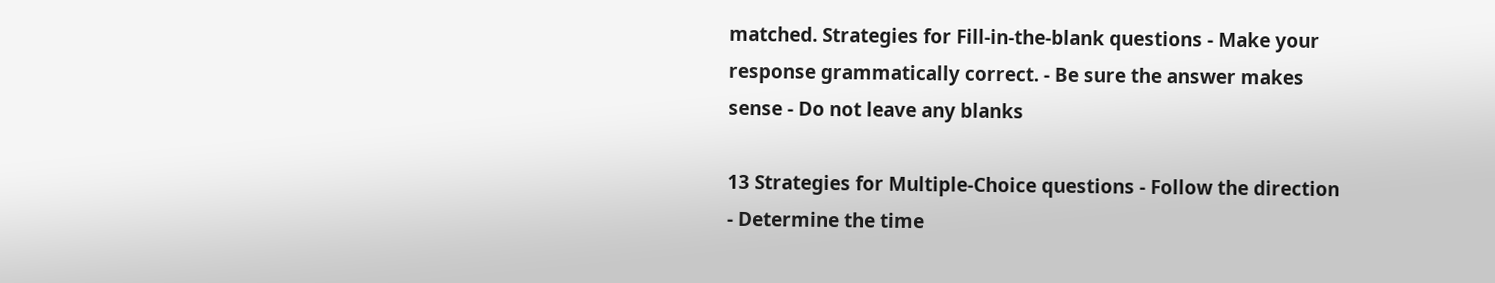matched. Strategies for Fill-in-the-blank questions - Make your response grammatically correct. - Be sure the answer makes sense - Do not leave any blanks

13 Strategies for Multiple-Choice questions - Follow the direction - Determine the time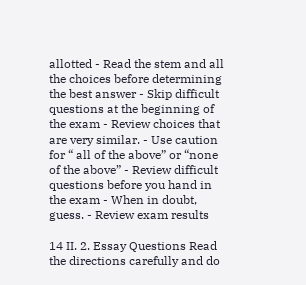allotted - Read the stem and all the choices before determining the best answer - Skip difficult questions at the beginning of the exam - Review choices that are very similar. - Use caution for “ all of the above” or “none of the above” - Review difficult questions before you hand in the exam - When in doubt, guess. - Review exam results

14 II. 2. Essay Questions Read the directions carefully and do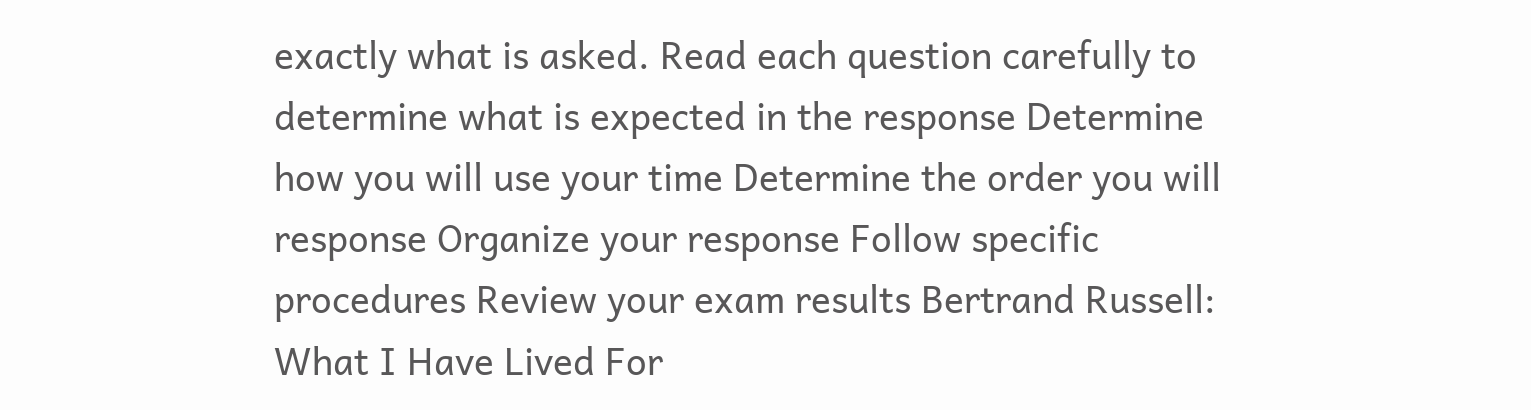exactly what is asked. Read each question carefully to determine what is expected in the response Determine how you will use your time Determine the order you will response Organize your response Follow specific procedures Review your exam results Bertrand Russell: What I Have Lived For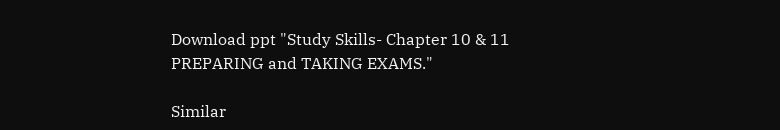Download ppt "Study Skills- Chapter 10 & 11 PREPARING and TAKING EXAMS."

Similar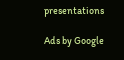presentations

Ads by Google